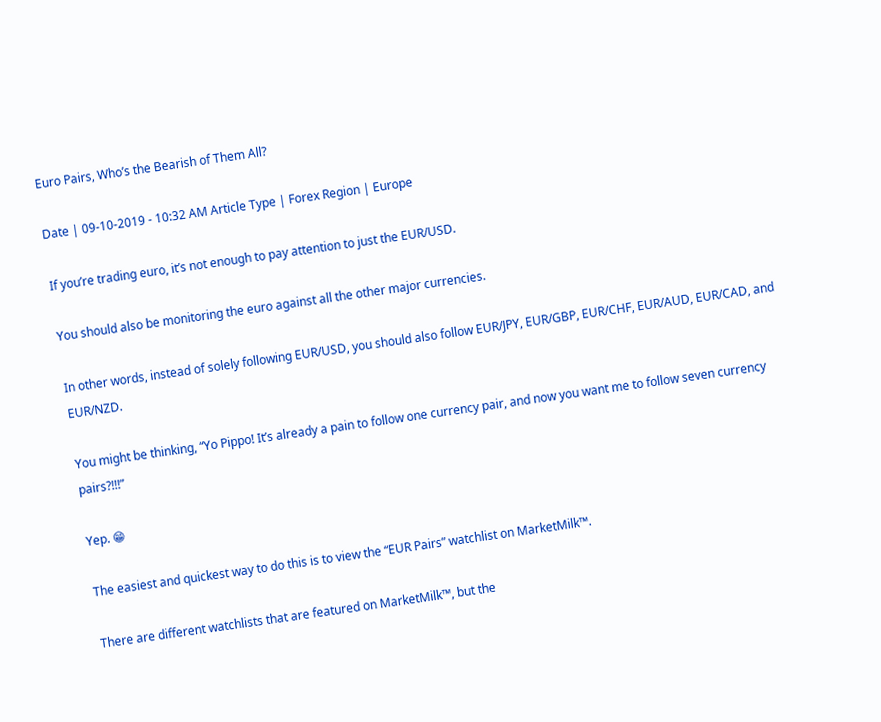Euro Pairs, Who’s the Bearish of Them All?

Date | 09-10-2019 - 10:32 AM Article Type | Forex Region | Europe

If you’re trading euro, it’s not enough to pay attention to just the EUR/USD.

You should also be monitoring the euro against all the other major currencies.

In other words, instead of solely following EUR/USD, you should also follow EUR/JPY, EUR/GBP, EUR/CHF, EUR/AUD, EUR/CAD, and EUR/NZD.

You might be thinking, “Yo Pippo! It’s already a pain to follow one currency pair, and now you want me to follow seven currency pairs?!!!”

Yep. 😁

The easiest and quickest way to do this is to view the “EUR Pairs” watchlist on MarketMilk™.

There are different watchlists that are featured on MarketMilk™, but the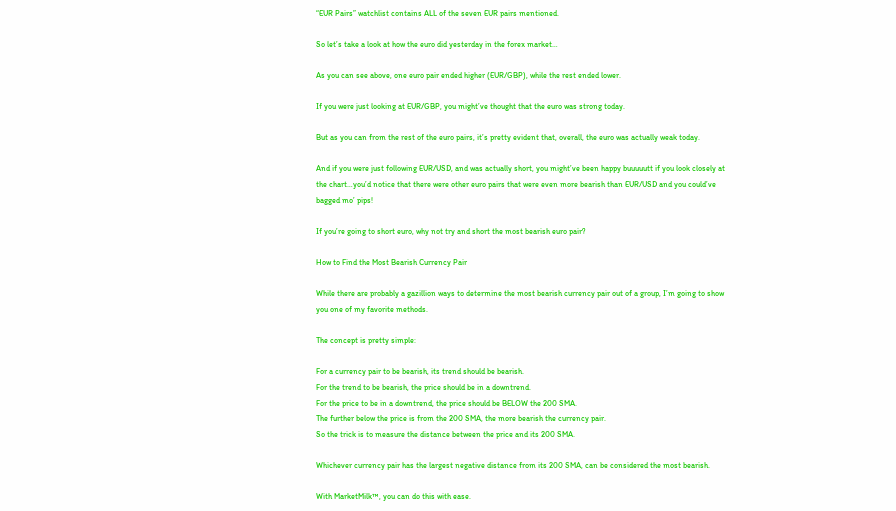“EUR Pairs” watchlist contains ALL of the seven EUR pairs mentioned.

So let’s take a look at how the euro did yesterday in the forex market…

As you can see above, one euro pair ended higher (EUR/GBP), while the rest ended lower.

If you were just looking at EUR/GBP, you might’ve thought that the euro was strong today.

But as you can from the rest of the euro pairs, it’s pretty evident that, overall, the euro was actually weak today.

And if you were just following EUR/USD, and was actually short, you might’ve been happy buuuuutt if you look closely at the chart…you’d notice that there were other euro pairs that were even more bearish than EUR/USD and you could’ve bagged mo’ pips!

If you’re going to short euro, why not try and short the most bearish euro pair?

How to Find the Most Bearish Currency Pair

While there are probably a gazillion ways to determine the most bearish currency pair out of a group, I’m going to show you one of my favorite methods.

The concept is pretty simple:

For a currency pair to be bearish, its trend should be bearish.
For the trend to be bearish, the price should be in a downtrend.
For the price to be in a downtrend, the price should be BELOW the 200 SMA.
The further below the price is from the 200 SMA, the more bearish the currency pair.
So the trick is to measure the distance between the price and its 200 SMA.

Whichever currency pair has the largest negative distance from its 200 SMA, can be considered the most bearish.

With MarketMilk™, you can do this with ease.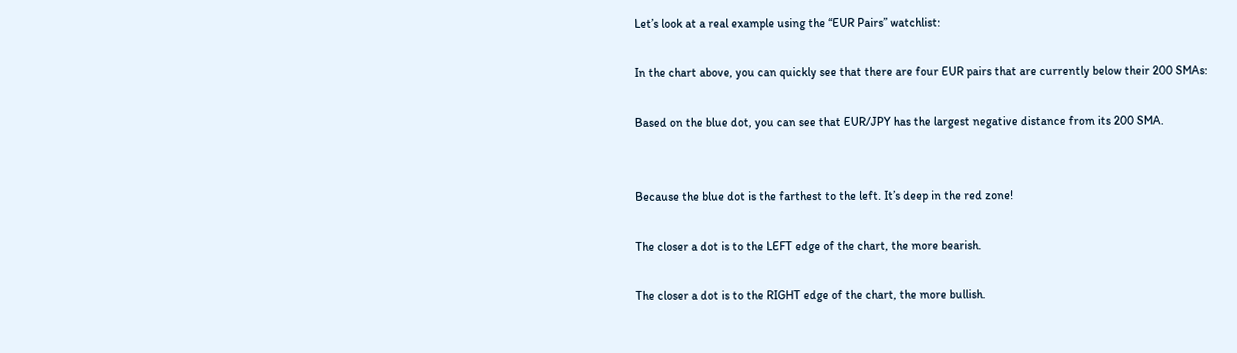Let’s look at a real example using the “EUR Pairs” watchlist:

In the chart above, you can quickly see that there are four EUR pairs that are currently below their 200 SMAs:

Based on the blue dot, you can see that EUR/JPY has the largest negative distance from its 200 SMA.


Because the blue dot is the farthest to the left. It’s deep in the red zone!

The closer a dot is to the LEFT edge of the chart, the more bearish.

The closer a dot is to the RIGHT edge of the chart, the more bullish.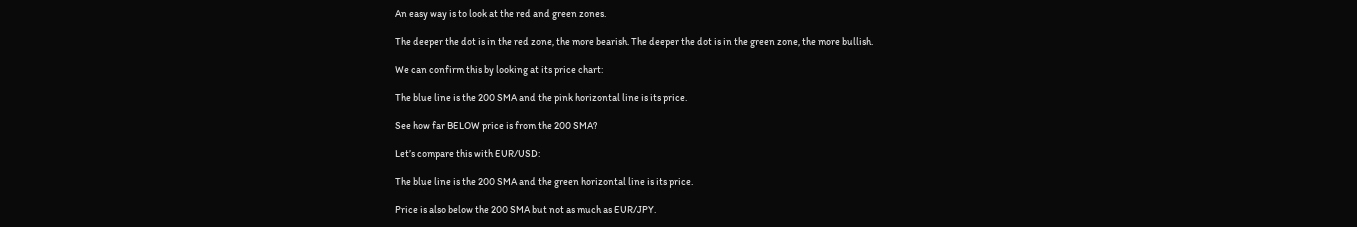An easy way is to look at the red and green zones.

The deeper the dot is in the red zone, the more bearish. The deeper the dot is in the green zone, the more bullish.

We can confirm this by looking at its price chart:

The blue line is the 200 SMA and the pink horizontal line is its price.

See how far BELOW price is from the 200 SMA?

Let’s compare this with EUR/USD:

The blue line is the 200 SMA and the green horizontal line is its price.

Price is also below the 200 SMA but not as much as EUR/JPY.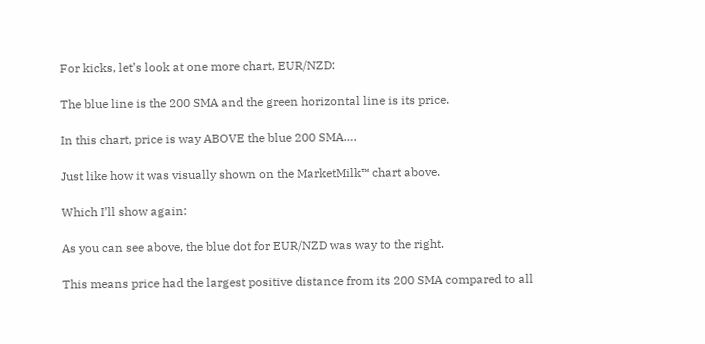For kicks, let’s look at one more chart, EUR/NZD:

The blue line is the 200 SMA and the green horizontal line is its price.

In this chart, price is way ABOVE the blue 200 SMA….

Just like how it was visually shown on the MarketMilk™ chart above.

Which I’ll show again:

As you can see above, the blue dot for EUR/NZD was way to the right.

This means price had the largest positive distance from its 200 SMA compared to all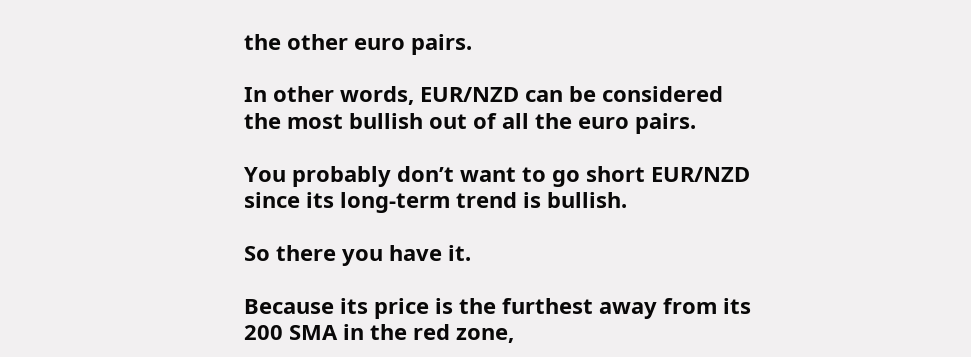the other euro pairs.

In other words, EUR/NZD can be considered the most bullish out of all the euro pairs.

You probably don’t want to go short EUR/NZD since its long-term trend is bullish.

So there you have it.

Because its price is the furthest away from its 200 SMA in the red zone,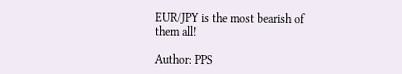EUR/JPY is the most bearish of them all!

Author: PPS